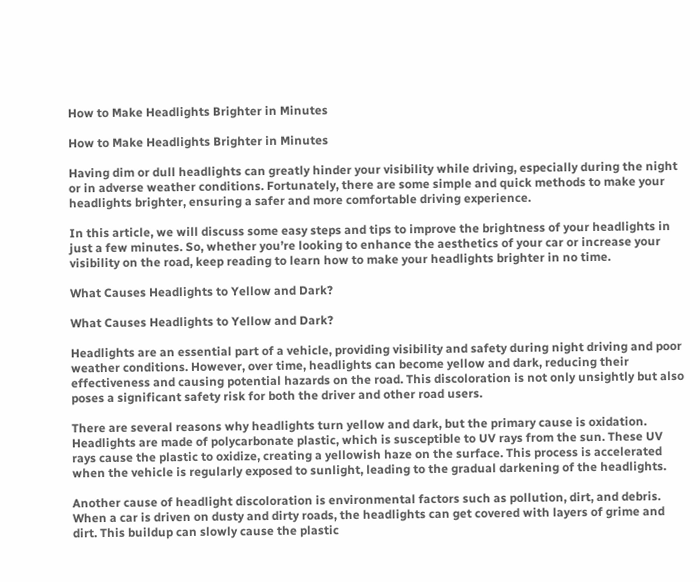How to Make Headlights Brighter in Minutes

How to Make Headlights Brighter in Minutes

Having dim or dull headlights can greatly hinder your visibility while driving, especially during the night or in adverse weather conditions. Fortunately, there are some simple and quick methods to make your headlights brighter, ensuring a safer and more comfortable driving experience.

In this article, we will discuss some easy steps and tips to improve the brightness of your headlights in just a few minutes. So, whether you’re looking to enhance the aesthetics of your car or increase your visibility on the road, keep reading to learn how to make your headlights brighter in no time.

What Causes Headlights to Yellow and Dark?

What Causes Headlights to Yellow and Dark?

Headlights are an essential part of a vehicle, providing visibility and safety during night driving and poor weather conditions. However, over time, headlights can become yellow and dark, reducing their effectiveness and causing potential hazards on the road. This discoloration is not only unsightly but also poses a significant safety risk for both the driver and other road users.

There are several reasons why headlights turn yellow and dark, but the primary cause is oxidation. Headlights are made of polycarbonate plastic, which is susceptible to UV rays from the sun. These UV rays cause the plastic to oxidize, creating a yellowish haze on the surface. This process is accelerated when the vehicle is regularly exposed to sunlight, leading to the gradual darkening of the headlights.

Another cause of headlight discoloration is environmental factors such as pollution, dirt, and debris. When a car is driven on dusty and dirty roads, the headlights can get covered with layers of grime and dirt. This buildup can slowly cause the plastic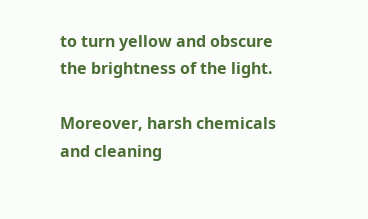to turn yellow and obscure the brightness of the light.

Moreover, harsh chemicals and cleaning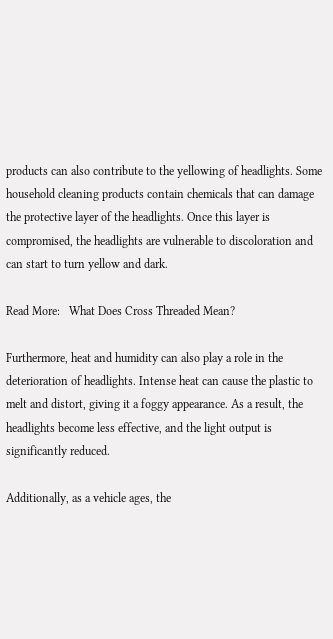products can also contribute to the yellowing of headlights. Some household cleaning products contain chemicals that can damage the protective layer of the headlights. Once this layer is compromised, the headlights are vulnerable to discoloration and can start to turn yellow and dark.

Read More:   What Does Cross Threaded Mean?

Furthermore, heat and humidity can also play a role in the deterioration of headlights. Intense heat can cause the plastic to melt and distort, giving it a foggy appearance. As a result, the headlights become less effective, and the light output is significantly reduced.

Additionally, as a vehicle ages, the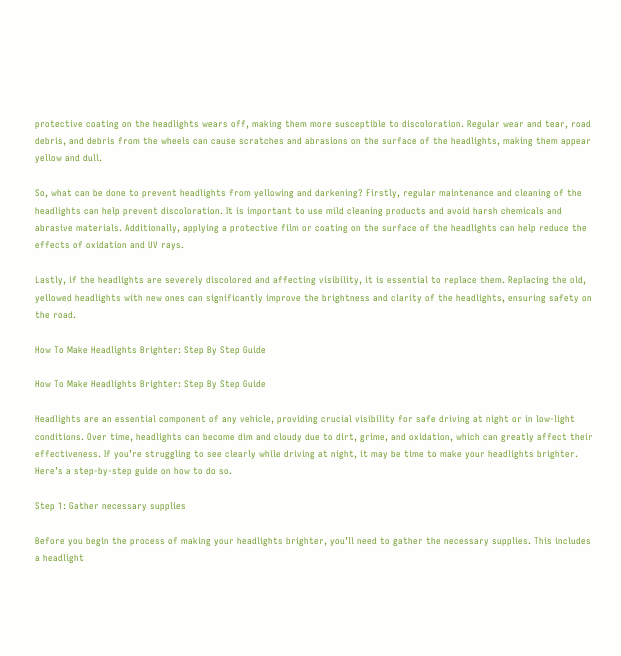protective coating on the headlights wears off, making them more susceptible to discoloration. Regular wear and tear, road debris, and debris from the wheels can cause scratches and abrasions on the surface of the headlights, making them appear yellow and dull.

So, what can be done to prevent headlights from yellowing and darkening? Firstly, regular maintenance and cleaning of the headlights can help prevent discoloration. It is important to use mild cleaning products and avoid harsh chemicals and abrasive materials. Additionally, applying a protective film or coating on the surface of the headlights can help reduce the effects of oxidation and UV rays.

Lastly, if the headlights are severely discolored and affecting visibility, it is essential to replace them. Replacing the old, yellowed headlights with new ones can significantly improve the brightness and clarity of the headlights, ensuring safety on the road.

How To Make Headlights Brighter: Step By Step Guide

How To Make Headlights Brighter: Step By Step Guide

Headlights are an essential component of any vehicle, providing crucial visibility for safe driving at night or in low-light conditions. Over time, headlights can become dim and cloudy due to dirt, grime, and oxidation, which can greatly affect their effectiveness. If you’re struggling to see clearly while driving at night, it may be time to make your headlights brighter. Here’s a step-by-step guide on how to do so.

Step 1: Gather necessary supplies

Before you begin the process of making your headlights brighter, you’ll need to gather the necessary supplies. This includes a headlight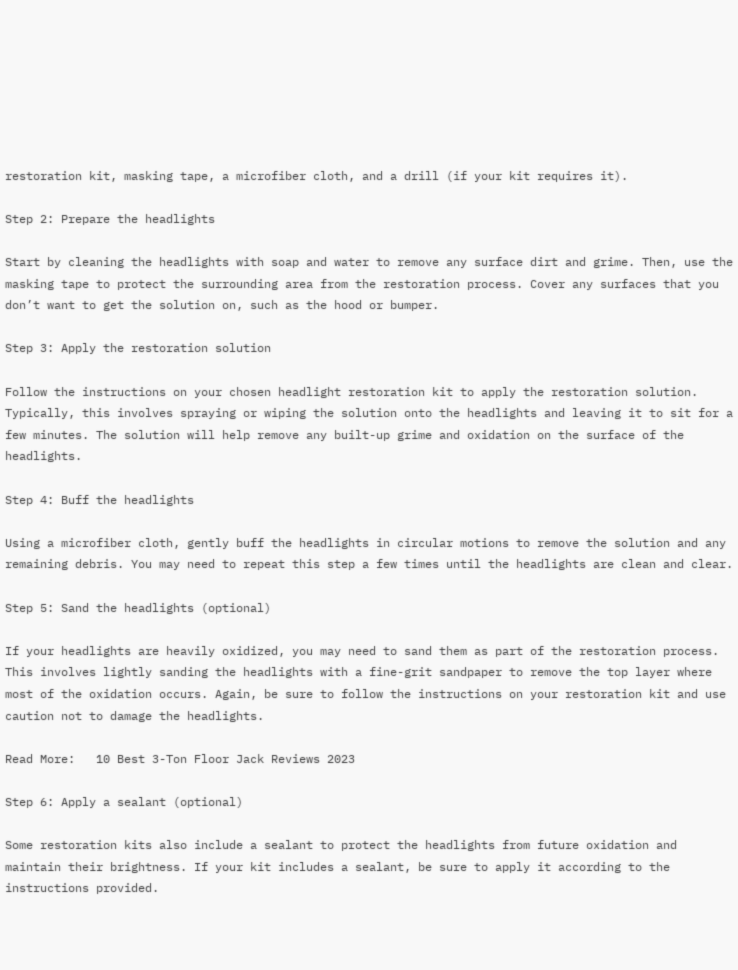restoration kit, masking tape, a microfiber cloth, and a drill (if your kit requires it).

Step 2: Prepare the headlights

Start by cleaning the headlights with soap and water to remove any surface dirt and grime. Then, use the masking tape to protect the surrounding area from the restoration process. Cover any surfaces that you don’t want to get the solution on, such as the hood or bumper.

Step 3: Apply the restoration solution

Follow the instructions on your chosen headlight restoration kit to apply the restoration solution. Typically, this involves spraying or wiping the solution onto the headlights and leaving it to sit for a few minutes. The solution will help remove any built-up grime and oxidation on the surface of the headlights.

Step 4: Buff the headlights

Using a microfiber cloth, gently buff the headlights in circular motions to remove the solution and any remaining debris. You may need to repeat this step a few times until the headlights are clean and clear.

Step 5: Sand the headlights (optional)

If your headlights are heavily oxidized, you may need to sand them as part of the restoration process. This involves lightly sanding the headlights with a fine-grit sandpaper to remove the top layer where most of the oxidation occurs. Again, be sure to follow the instructions on your restoration kit and use caution not to damage the headlights.

Read More:   10 Best 3-Ton Floor Jack Reviews 2023

Step 6: Apply a sealant (optional)

Some restoration kits also include a sealant to protect the headlights from future oxidation and maintain their brightness. If your kit includes a sealant, be sure to apply it according to the instructions provided.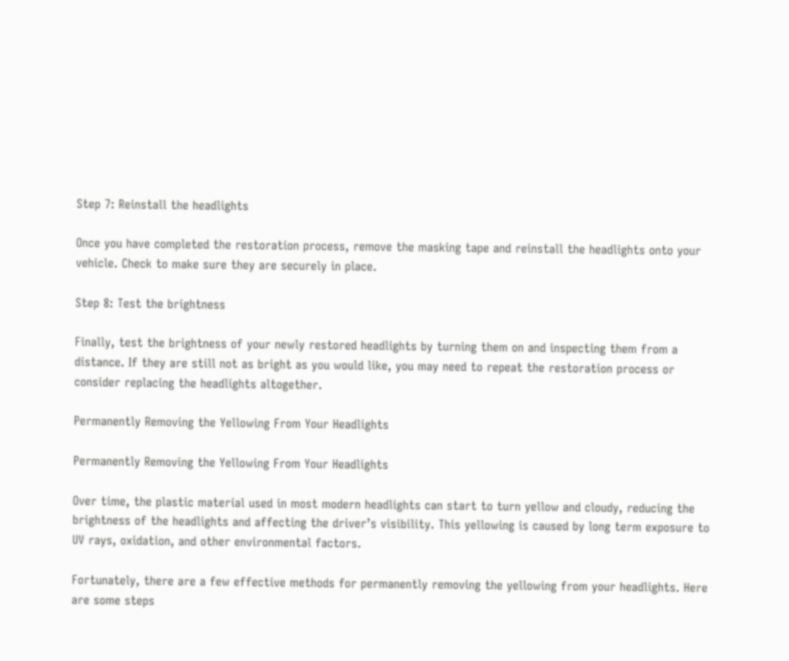Step 7: Reinstall the headlights

Once you have completed the restoration process, remove the masking tape and reinstall the headlights onto your vehicle. Check to make sure they are securely in place.

Step 8: Test the brightness

Finally, test the brightness of your newly restored headlights by turning them on and inspecting them from a distance. If they are still not as bright as you would like, you may need to repeat the restoration process or consider replacing the headlights altogether.

Permanently Removing the Yellowing From Your Headlights

Permanently Removing the Yellowing From Your Headlights

Over time, the plastic material used in most modern headlights can start to turn yellow and cloudy, reducing the brightness of the headlights and affecting the driver’s visibility. This yellowing is caused by long term exposure to UV rays, oxidation, and other environmental factors.

Fortunately, there are a few effective methods for permanently removing the yellowing from your headlights. Here are some steps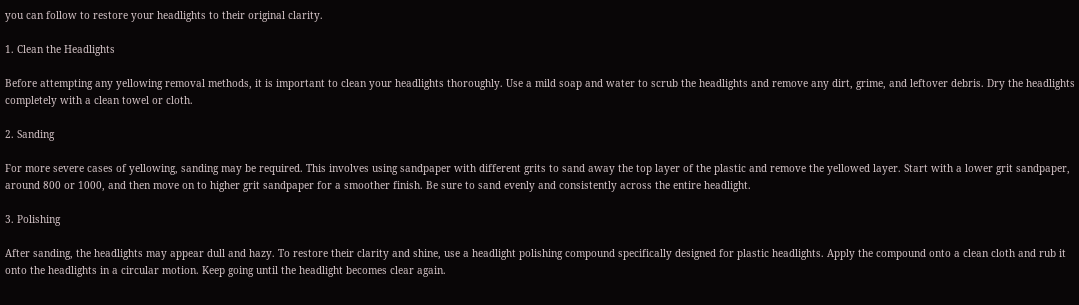you can follow to restore your headlights to their original clarity.

1. Clean the Headlights

Before attempting any yellowing removal methods, it is important to clean your headlights thoroughly. Use a mild soap and water to scrub the headlights and remove any dirt, grime, and leftover debris. Dry the headlights completely with a clean towel or cloth.

2. Sanding

For more severe cases of yellowing, sanding may be required. This involves using sandpaper with different grits to sand away the top layer of the plastic and remove the yellowed layer. Start with a lower grit sandpaper, around 800 or 1000, and then move on to higher grit sandpaper for a smoother finish. Be sure to sand evenly and consistently across the entire headlight.

3. Polishing

After sanding, the headlights may appear dull and hazy. To restore their clarity and shine, use a headlight polishing compound specifically designed for plastic headlights. Apply the compound onto a clean cloth and rub it onto the headlights in a circular motion. Keep going until the headlight becomes clear again.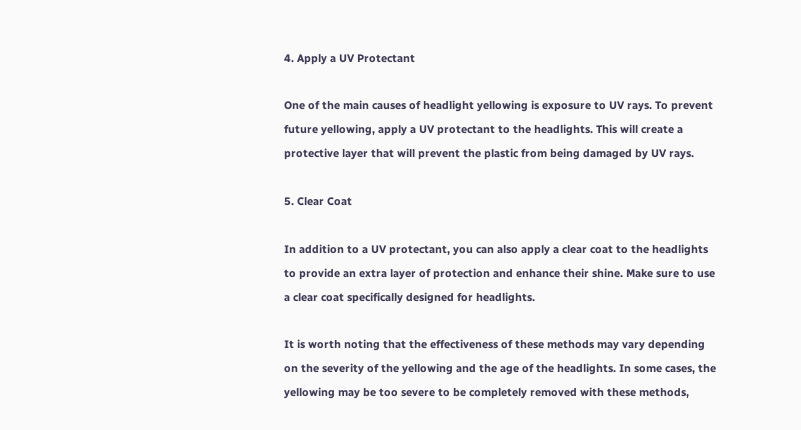4. Apply a UV Protectant

One of the main causes of headlight yellowing is exposure to UV rays. To prevent future yellowing, apply a UV protectant to the headlights. This will create a protective layer that will prevent the plastic from being damaged by UV rays.

5. Clear Coat

In addition to a UV protectant, you can also apply a clear coat to the headlights to provide an extra layer of protection and enhance their shine. Make sure to use a clear coat specifically designed for headlights.

It is worth noting that the effectiveness of these methods may vary depending on the severity of the yellowing and the age of the headlights. In some cases, the yellowing may be too severe to be completely removed with these methods,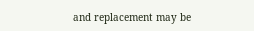and replacement may be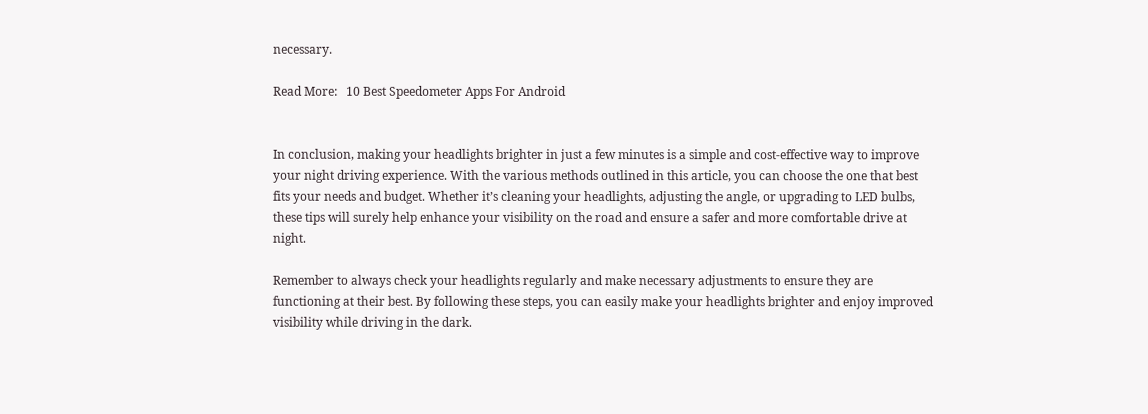necessary.

Read More:   10 Best Speedometer Apps For Android


In conclusion, making your headlights brighter in just a few minutes is a simple and cost-effective way to improve your night driving experience. With the various methods outlined in this article, you can choose the one that best fits your needs and budget. Whether it’s cleaning your headlights, adjusting the angle, or upgrading to LED bulbs, these tips will surely help enhance your visibility on the road and ensure a safer and more comfortable drive at night.

Remember to always check your headlights regularly and make necessary adjustments to ensure they are functioning at their best. By following these steps, you can easily make your headlights brighter and enjoy improved visibility while driving in the dark.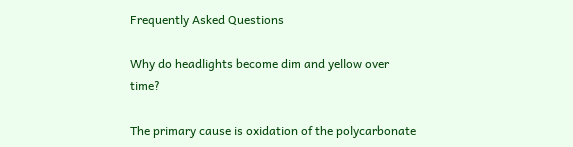Frequently Asked Questions

Why do headlights become dim and yellow over time?

The primary cause is oxidation of the polycarbonate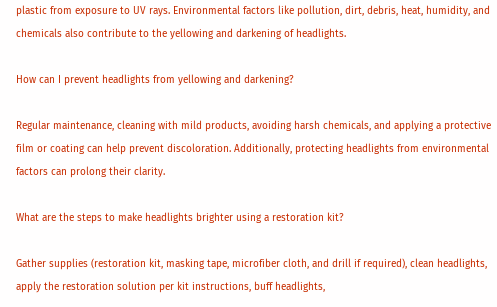plastic from exposure to UV rays. Environmental factors like pollution, dirt, debris, heat, humidity, and chemicals also contribute to the yellowing and darkening of headlights.

How can I prevent headlights from yellowing and darkening?

Regular maintenance, cleaning with mild products, avoiding harsh chemicals, and applying a protective film or coating can help prevent discoloration. Additionally, protecting headlights from environmental factors can prolong their clarity.

What are the steps to make headlights brighter using a restoration kit?

Gather supplies (restoration kit, masking tape, microfiber cloth, and drill if required), clean headlights, apply the restoration solution per kit instructions, buff headlights,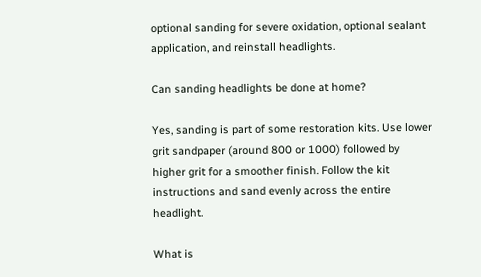optional sanding for severe oxidation, optional sealant application, and reinstall headlights.

Can sanding headlights be done at home?

Yes, sanding is part of some restoration kits. Use lower grit sandpaper (around 800 or 1000) followed by higher grit for a smoother finish. Follow the kit instructions and sand evenly across the entire headlight.

What is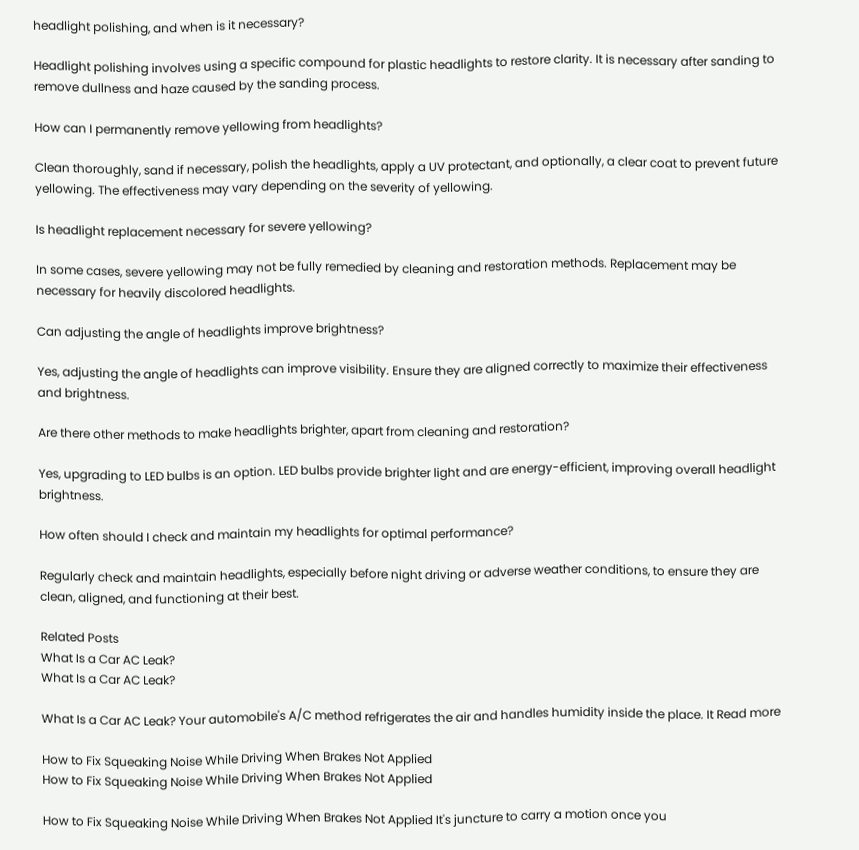headlight polishing, and when is it necessary?

Headlight polishing involves using a specific compound for plastic headlights to restore clarity. It is necessary after sanding to remove dullness and haze caused by the sanding process.

How can I permanently remove yellowing from headlights?

Clean thoroughly, sand if necessary, polish the headlights, apply a UV protectant, and optionally, a clear coat to prevent future yellowing. The effectiveness may vary depending on the severity of yellowing.

Is headlight replacement necessary for severe yellowing?

In some cases, severe yellowing may not be fully remedied by cleaning and restoration methods. Replacement may be necessary for heavily discolored headlights.

Can adjusting the angle of headlights improve brightness?

Yes, adjusting the angle of headlights can improve visibility. Ensure they are aligned correctly to maximize their effectiveness and brightness.

Are there other methods to make headlights brighter, apart from cleaning and restoration?

Yes, upgrading to LED bulbs is an option. LED bulbs provide brighter light and are energy-efficient, improving overall headlight brightness.

How often should I check and maintain my headlights for optimal performance?

Regularly check and maintain headlights, especially before night driving or adverse weather conditions, to ensure they are clean, aligned, and functioning at their best.

Related Posts
What Is a Car AC Leak?
What Is a Car AC Leak?

What Is a Car AC Leak? Your automobile's A/C method refrigerates the air and handles humidity inside the place. It Read more

How to Fix Squeaking Noise While Driving When Brakes Not Applied
How to Fix Squeaking Noise While Driving When Brakes Not Applied

How to Fix Squeaking Noise While Driving When Brakes Not Applied It's juncture to carry a motion once you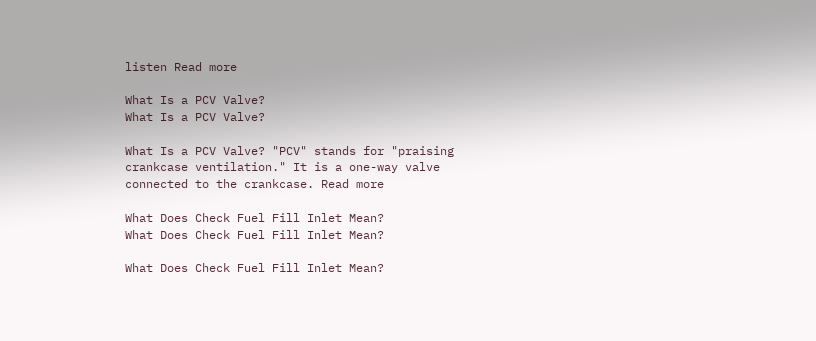listen Read more

What Is a PCV Valve?
What Is a PCV Valve?

What Is a PCV Valve? "PCV" stands for "praising crankcase ventilation." It is a one-way valve connected to the crankcase. Read more

What Does Check Fuel Fill Inlet Mean?
What Does Check Fuel Fill Inlet Mean?

What Does Check Fuel Fill Inlet Mean?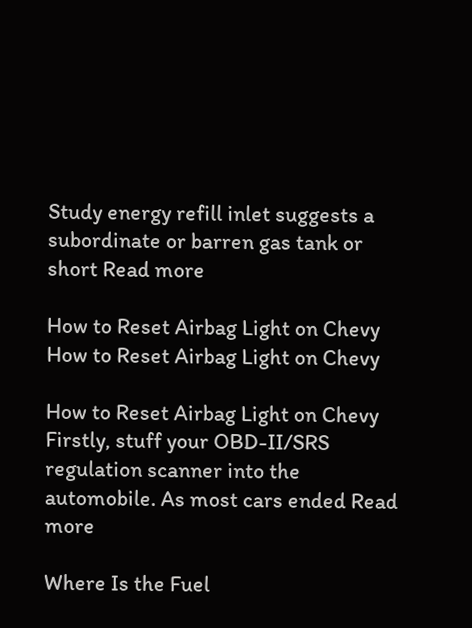Study energy refill inlet suggests a subordinate or barren gas tank or short Read more

How to Reset Airbag Light on Chevy
How to Reset Airbag Light on Chevy

How to Reset Airbag Light on Chevy Firstly, stuff your OBD-II/SRS regulation scanner into the automobile. As most cars ended Read more

Where Is the Fuel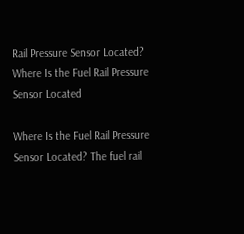Rail Pressure Sensor Located?
Where Is the Fuel Rail Pressure Sensor Located

Where Is the Fuel Rail Pressure Sensor Located? The fuel rail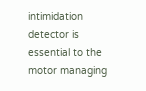intimidation detector is essential to the motor managing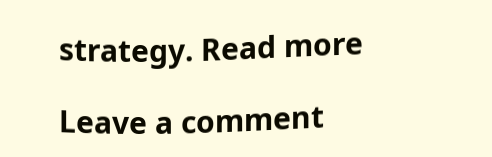strategy. Read more

Leave a comment